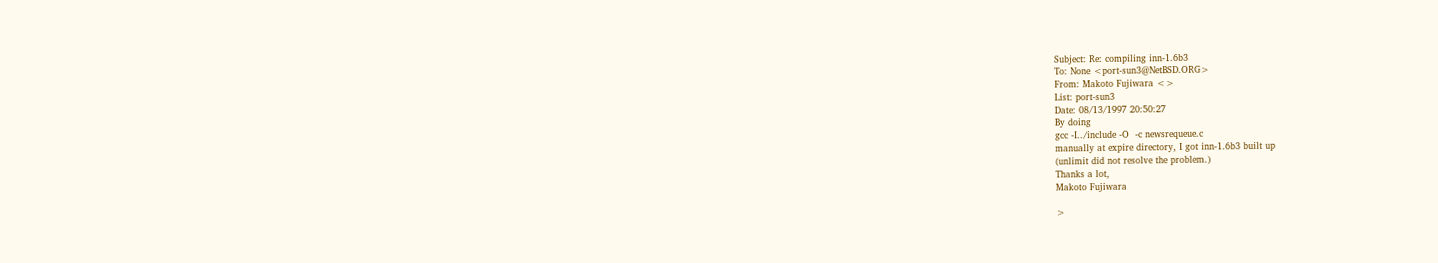Subject: Re: compiling inn-1.6b3
To: None <port-sun3@NetBSD.ORG>
From: Makoto Fujiwara <>
List: port-sun3
Date: 08/13/1997 20:50:27
By doing
gcc -I../include -O  -c newsrequeue.c
manually at expire directory, I got inn-1.6b3 built up
(unlimit did not resolve the problem.)
Thanks a lot,
Makoto Fujiwara

>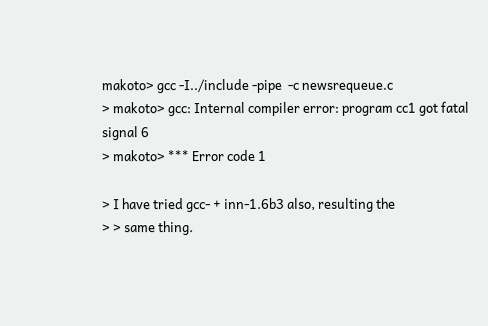makoto> gcc -I../include -pipe  -c newsrequeue.c
> makoto> gcc: Internal compiler error: program cc1 got fatal signal 6
> makoto> *** Error code 1

> I have tried gcc- + inn-1.6b3 also, resulting the
> > same thing.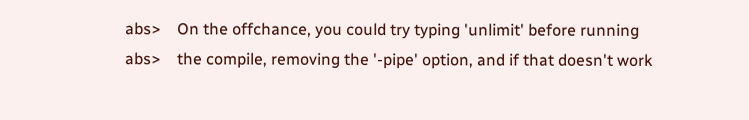abs>    On the offchance, you could try typing 'unlimit' before running
abs>    the compile, removing the '-pipe' option, and if that doesn't work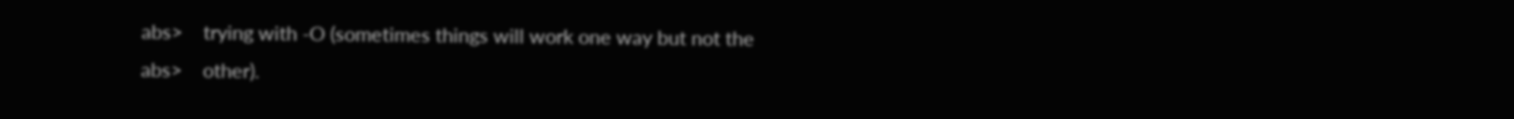abs>    trying with -O (sometimes things will work one way but not the
abs>    other).